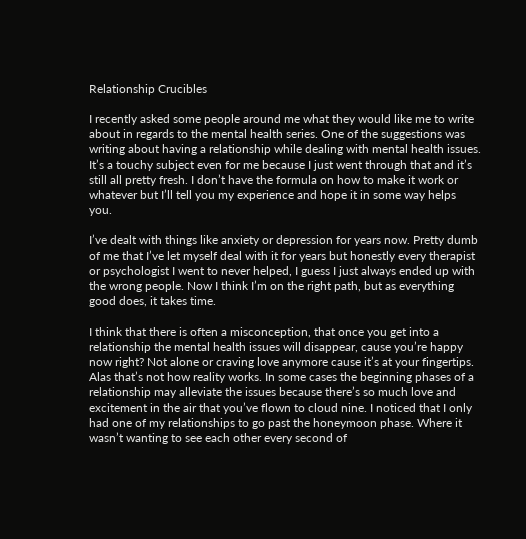Relationship Crucibles

I recently asked some people around me what they would like me to write about in regards to the mental health series. One of the suggestions was writing about having a relationship while dealing with mental health issues. It’s a touchy subject even for me because I just went through that and it’s still all pretty fresh. I don’t have the formula on how to make it work or whatever but I’ll tell you my experience and hope it in some way helps you.

I’ve dealt with things like anxiety or depression for years now. Pretty dumb of me that I’ve let myself deal with it for years but honestly every therapist or psychologist I went to never helped, I guess I just always ended up with the wrong people. Now I think I’m on the right path, but as everything good does, it takes time.

I think that there is often a misconception, that once you get into a relationship the mental health issues will disappear, cause you’re happy now right? Not alone or craving love anymore cause it’s at your fingertips. Alas that’s not how reality works. In some cases the beginning phases of a relationship may alleviate the issues because there’s so much love and excitement in the air that you’ve flown to cloud nine. I noticed that I only had one of my relationships to go past the honeymoon phase. Where it wasn’t wanting to see each other every second of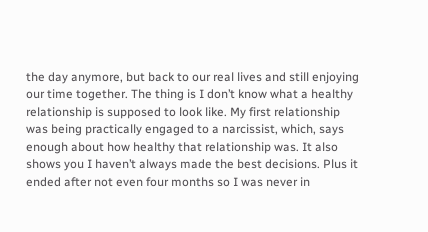the day anymore, but back to our real lives and still enjoying our time together. The thing is I don’t know what a healthy relationship is supposed to look like. My first relationship was being practically engaged to a narcissist, which, says enough about how healthy that relationship was. It also shows you I haven’t always made the best decisions. Plus it ended after not even four months so I was never in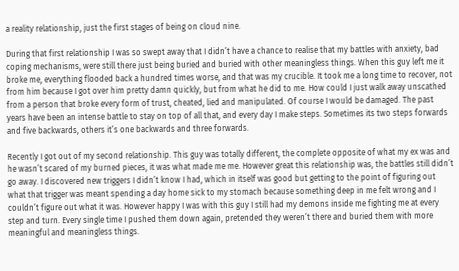a reality relationship, just the first stages of being on cloud nine.

During that first relationship I was so swept away that I didn’t have a chance to realise that my battles with anxiety, bad coping mechanisms, were still there just being buried and buried with other meaningless things. When this guy left me it broke me, everything flooded back a hundred times worse, and that was my crucible. It took me a long time to recover, not from him because I got over him pretty damn quickly, but from what he did to me. How could I just walk away unscathed from a person that broke every form of trust, cheated, lied and manipulated. Of course I would be damaged. The past years have been an intense battle to stay on top of all that, and every day I make steps. Sometimes its two steps forwards and five backwards, others it’s one backwards and three forwards.

Recently I got out of my second relationship. This guy was totally different, the complete opposite of what my ex was and he wasn’t scared of my burned pieces, it was what made me me. However great this relationship was, the battles still didn’t go away. I discovered new triggers I didn’t know I had, which in itself was good but getting to the point of figuring out what that trigger was meant spending a day home sick to my stomach because something deep in me felt wrong and I couldn’t figure out what it was. However happy I was with this guy I still had my demons inside me fighting me at every step and turn. Every single time I pushed them down again, pretended they weren’t there and buried them with more meaningful and meaningless things.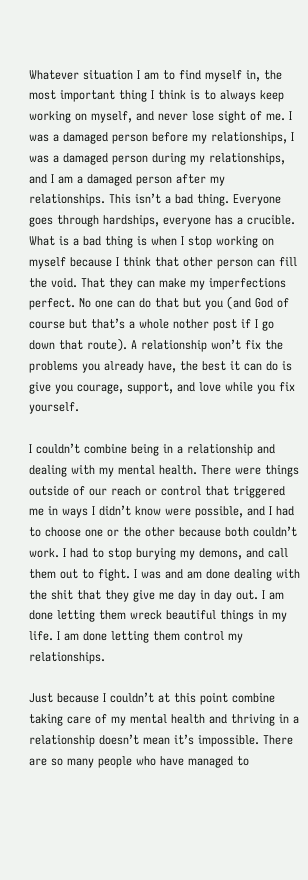Whatever situation I am to find myself in, the most important thing I think is to always keep working on myself, and never lose sight of me. I was a damaged person before my relationships, I was a damaged person during my relationships, and I am a damaged person after my relationships. This isn’t a bad thing. Everyone goes through hardships, everyone has a crucible. What is a bad thing is when I stop working on myself because I think that other person can fill the void. That they can make my imperfections perfect. No one can do that but you (and God of course but that’s a whole nother post if I go down that route). A relationship won’t fix the problems you already have, the best it can do is give you courage, support, and love while you fix yourself.

I couldn’t combine being in a relationship and dealing with my mental health. There were things outside of our reach or control that triggered me in ways I didn’t know were possible, and I had to choose one or the other because both couldn’t work. I had to stop burying my demons, and call them out to fight. I was and am done dealing with the shit that they give me day in day out. I am done letting them wreck beautiful things in my life. I am done letting them control my relationships.

Just because I couldn’t at this point combine taking care of my mental health and thriving in a relationship doesn’t mean it’s impossible. There are so many people who have managed to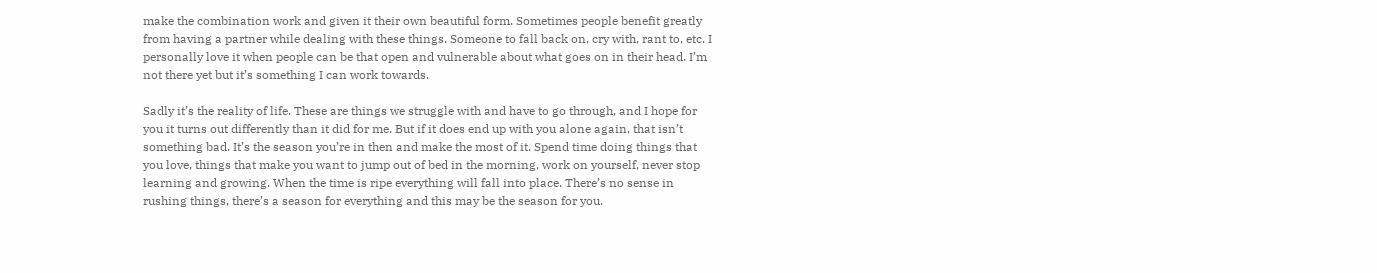make the combination work and given it their own beautiful form. Sometimes people benefit greatly from having a partner while dealing with these things. Someone to fall back on, cry with, rant to, etc. I personally love it when people can be that open and vulnerable about what goes on in their head. I’m not there yet but it’s something I can work towards.

Sadly it’s the reality of life. These are things we struggle with and have to go through, and I hope for you it turns out differently than it did for me. But if it does end up with you alone again, that isn’t something bad. It’s the season you’re in then and make the most of it. Spend time doing things that you love, things that make you want to jump out of bed in the morning, work on yourself, never stop learning and growing. When the time is ripe everything will fall into place. There’s no sense in rushing things, there’s a season for everything and this may be the season for you.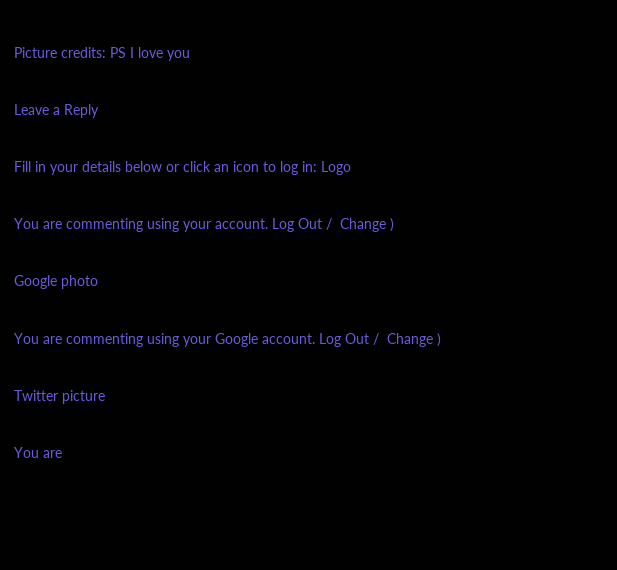Picture credits: PS I love you

Leave a Reply

Fill in your details below or click an icon to log in: Logo

You are commenting using your account. Log Out /  Change )

Google photo

You are commenting using your Google account. Log Out /  Change )

Twitter picture

You are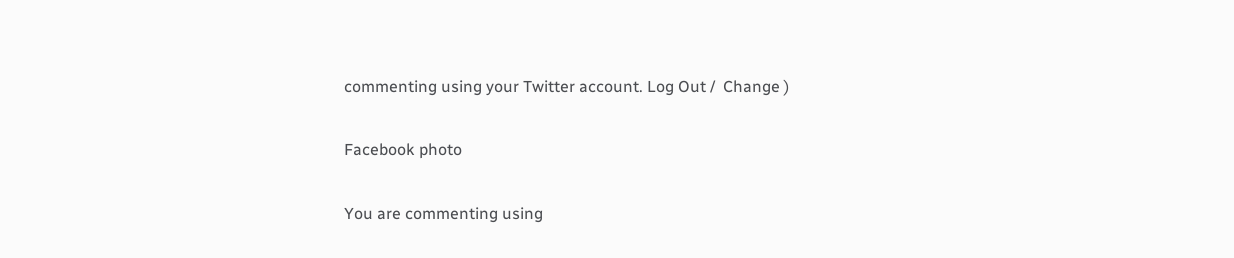commenting using your Twitter account. Log Out /  Change )

Facebook photo

You are commenting using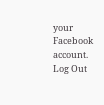your Facebook account. Log Out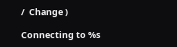/  Change )

Connecting to %s